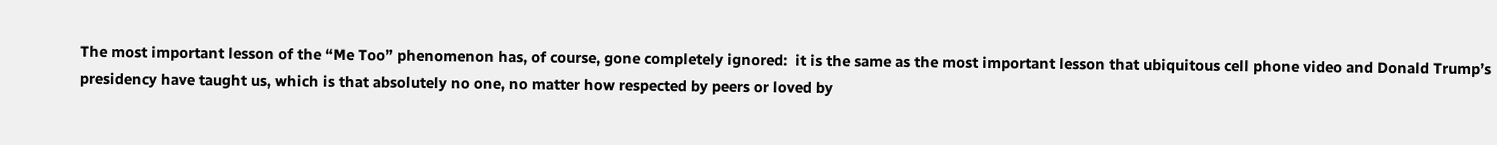The most important lesson of the “Me Too” phenomenon has, of course, gone completely ignored:  it is the same as the most important lesson that ubiquitous cell phone video and Donald Trump’s presidency have taught us, which is that absolutely no one, no matter how respected by peers or loved by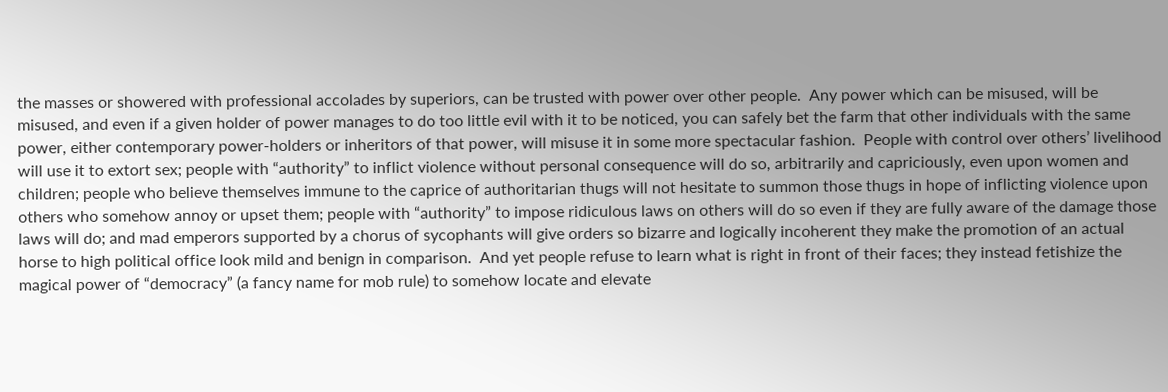the masses or showered with professional accolades by superiors, can be trusted with power over other people.  Any power which can be misused, will be misused, and even if a given holder of power manages to do too little evil with it to be noticed, you can safely bet the farm that other individuals with the same power, either contemporary power-holders or inheritors of that power, will misuse it in some more spectacular fashion.  People with control over others’ livelihood will use it to extort sex; people with “authority” to inflict violence without personal consequence will do so, arbitrarily and capriciously, even upon women and children; people who believe themselves immune to the caprice of authoritarian thugs will not hesitate to summon those thugs in hope of inflicting violence upon others who somehow annoy or upset them; people with “authority” to impose ridiculous laws on others will do so even if they are fully aware of the damage those laws will do; and mad emperors supported by a chorus of sycophants will give orders so bizarre and logically incoherent they make the promotion of an actual horse to high political office look mild and benign in comparison.  And yet people refuse to learn what is right in front of their faces; they instead fetishize the magical power of “democracy” (a fancy name for mob rule) to somehow locate and elevate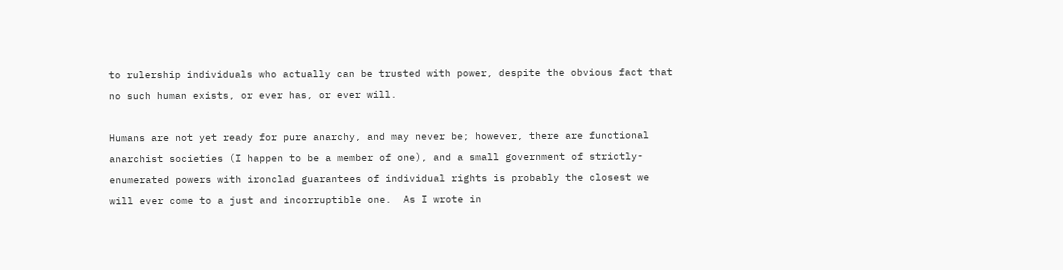to rulership individuals who actually can be trusted with power, despite the obvious fact that no such human exists, or ever has, or ever will.

Humans are not yet ready for pure anarchy, and may never be; however, there are functional anarchist societies (I happen to be a member of one), and a small government of strictly-enumerated powers with ironclad guarantees of individual rights is probably the closest we will ever come to a just and incorruptible one.  As I wrote in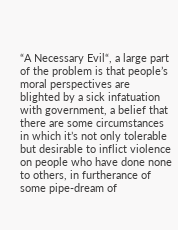“A Necessary Evil“, a large part of the problem is that people’s moral perspectives are blighted by a sick infatuation with government, a belief that there are some circumstances in which it’s not only tolerable but desirable to inflict violence on people who have done none to others, in furtherance of some pipe-dream of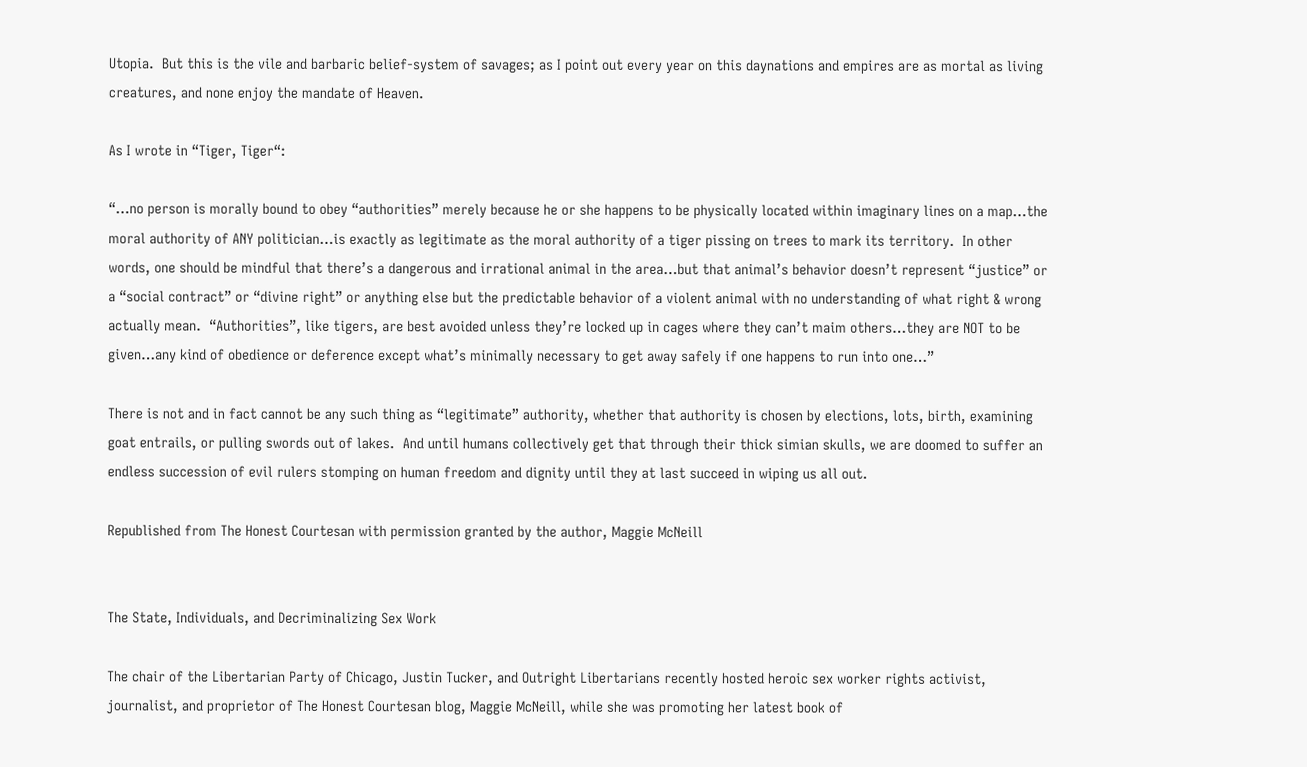Utopia.  But this is the vile and barbaric belief-system of savages; as I point out every year on this daynations and empires are as mortal as living creatures, and none enjoy the mandate of Heaven.

As I wrote in “Tiger, Tiger“:

“…no person is morally bound to obey “authorities” merely because he or she happens to be physically located within imaginary lines on a map…the moral authority of ANY politician…is exactly as legitimate as the moral authority of a tiger pissing on trees to mark its territory.  In other words, one should be mindful that there’s a dangerous and irrational animal in the area…but that animal’s behavior doesn’t represent “justice” or a “social contract” or “divine right” or anything else but the predictable behavior of a violent animal with no understanding of what right & wrong actually mean.  “Authorities”, like tigers, are best avoided unless they’re locked up in cages where they can’t maim others…they are NOT to be given…any kind of obedience or deference except what’s minimally necessary to get away safely if one happens to run into one…”

There is not and in fact cannot be any such thing as “legitimate” authority, whether that authority is chosen by elections, lots, birth, examining goat entrails, or pulling swords out of lakes.  And until humans collectively get that through their thick simian skulls, we are doomed to suffer an endless succession of evil rulers stomping on human freedom and dignity until they at last succeed in wiping us all out.

Republished from The Honest Courtesan with permission granted by the author, Maggie McNeill


The State, Individuals, and Decriminalizing Sex Work

The chair of the Libertarian Party of Chicago, Justin Tucker, and Outright Libertarians recently hosted heroic sex worker rights activist, journalist, and proprietor of The Honest Courtesan blog, Maggie McNeill, while she was promoting her latest book of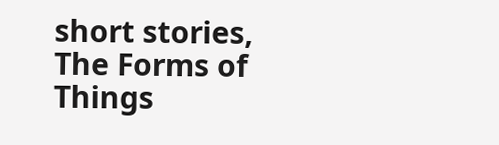short stories, The Forms of Things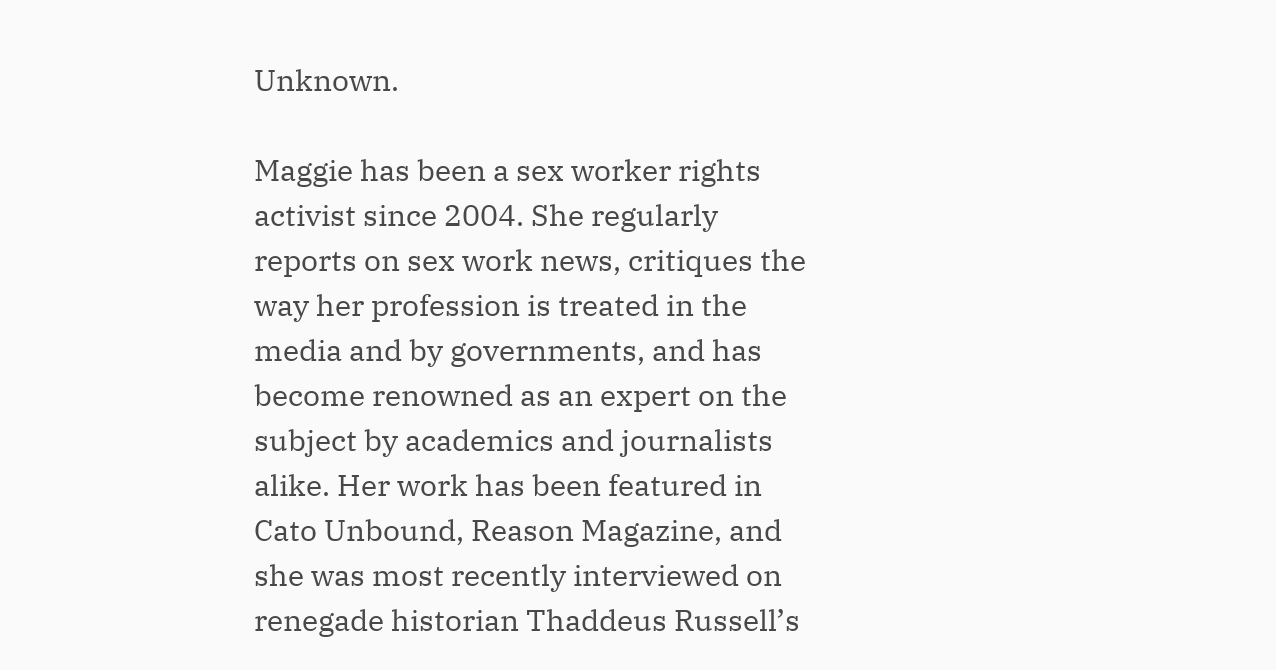Unknown.

Maggie has been a sex worker rights activist since 2004. She regularly reports on sex work news, critiques the way her profession is treated in the media and by governments, and has become renowned as an expert on the subject by academics and journalists alike. Her work has been featured in Cato Unbound, Reason Magazine, and she was most recently interviewed on renegade historian Thaddeus Russell’s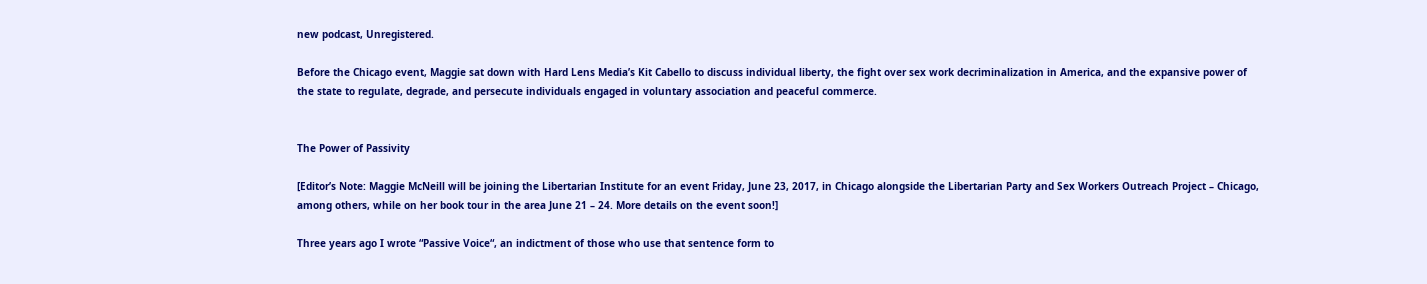new podcast, Unregistered.

Before the Chicago event, Maggie sat down with Hard Lens Media’s Kit Cabello to discuss individual liberty, the fight over sex work decriminalization in America, and the expansive power of the state to regulate, degrade, and persecute individuals engaged in voluntary association and peaceful commerce.


The Power of Passivity

[Editor’s Note: Maggie McNeill will be joining the Libertarian Institute for an event Friday, June 23, 2017, in Chicago alongside the Libertarian Party and Sex Workers Outreach Project – Chicago, among others, while on her book tour in the area June 21 – 24. More details on the event soon!]

Three years ago I wrote “Passive Voice“, an indictment of those who use that sentence form to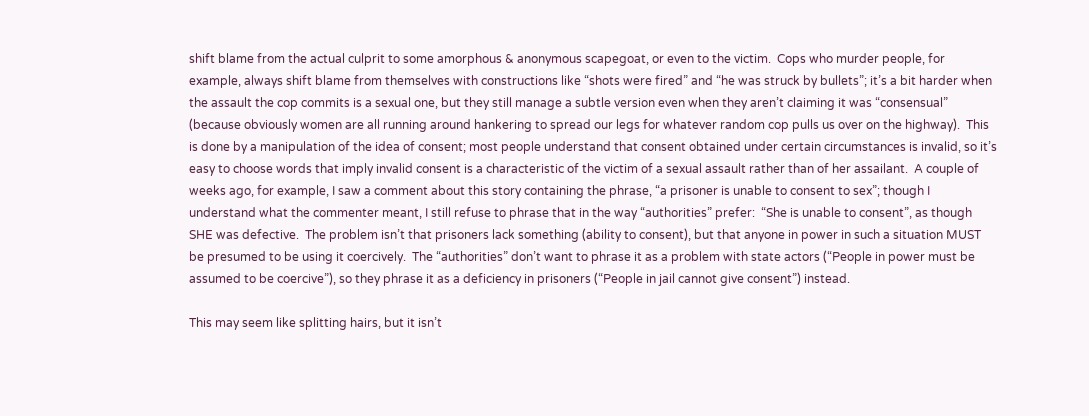shift blame from the actual culprit to some amorphous & anonymous scapegoat, or even to the victim.  Cops who murder people, for example, always shift blame from themselves with constructions like “shots were fired” and “he was struck by bullets”; it’s a bit harder when the assault the cop commits is a sexual one, but they still manage a subtle version even when they aren’t claiming it was “consensual” (because obviously women are all running around hankering to spread our legs for whatever random cop pulls us over on the highway).  This is done by a manipulation of the idea of consent; most people understand that consent obtained under certain circumstances is invalid, so it’s easy to choose words that imply invalid consent is a characteristic of the victim of a sexual assault rather than of her assailant.  A couple of weeks ago, for example, I saw a comment about this story containing the phrase, “a prisoner is unable to consent to sex”; though I understand what the commenter meant, I still refuse to phrase that in the way “authorities” prefer:  “She is unable to consent”, as though SHE was defective.  The problem isn’t that prisoners lack something (ability to consent), but that anyone in power in such a situation MUST be presumed to be using it coercively.  The “authorities” don’t want to phrase it as a problem with state actors (“People in power must be assumed to be coercive”), so they phrase it as a deficiency in prisoners (“People in jail cannot give consent”) instead.

This may seem like splitting hairs, but it isn’t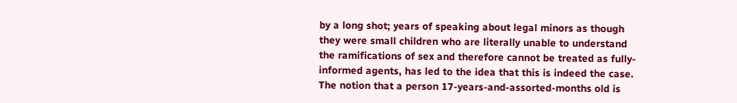by a long shot; years of speaking about legal minors as though they were small children who are literally unable to understand the ramifications of sex and therefore cannot be treated as fully-informed agents, has led to the idea that this is indeed the case.  The notion that a person 17-years-and-assorted-months old is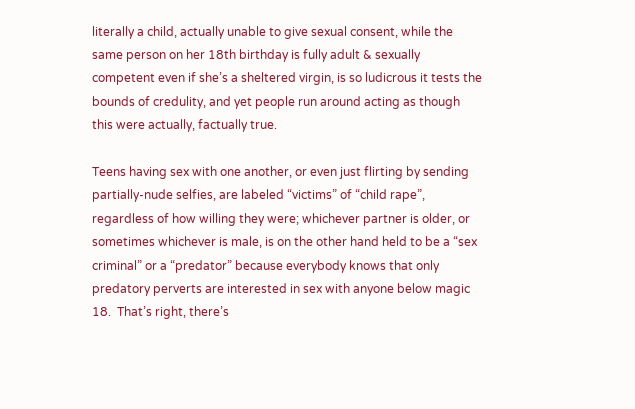literally a child, actually unable to give sexual consent, while the same person on her 18th birthday is fully adult & sexually competent even if she’s a sheltered virgin, is so ludicrous it tests the bounds of credulity, and yet people run around acting as though this were actually, factually true.

Teens having sex with one another, or even just flirting by sending partially-nude selfies, are labeled “victims” of “child rape”, regardless of how willing they were; whichever partner is older, or sometimes whichever is male, is on the other hand held to be a “sex criminal” or a “predator” because everybody knows that only predatory perverts are interested in sex with anyone below magic 18.  That’s right, there’s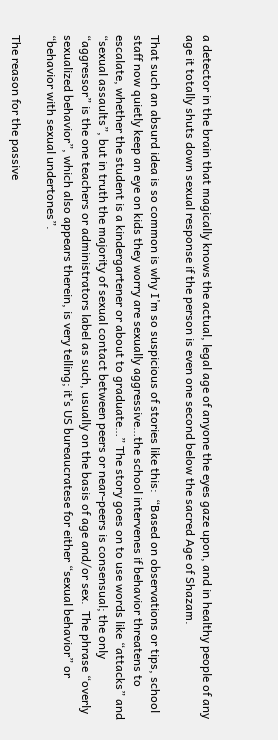a detector in the brain that magically knows the actual, legal age of anyone the eyes gaze upon, and in healthy people of any age it totally shuts down sexual response if the person is even one second below the sacred Age of Shazam.

That such an absurd idea is so common is why I’m so suspicious of stories like this:  “Based on observations or tips, school staff now quietly keep an eye on kids they worry are sexually aggressive…the school intervenes if behavior threatens to escalate, whether the student is a kindergartener or about to graduate…” The story goes on to use words like “attacks” and “sexual assaults”, but in truth the majority of sexual contact between peers or near-peers is consensual; the only “aggressor” is the one teachers or administrators label as such, usually on the basis of age and/or sex.  The phrase “overly sexualized behavior”, which also appears therein, is very telling; it’s US bureaucratese for either “sexual behavior” or “behavior with sexual undertones”.

The reason for the passive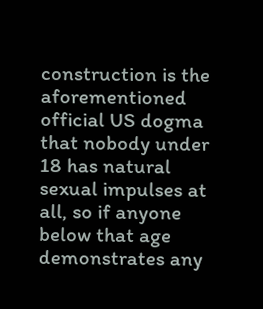construction is the aforementioned official US dogma that nobody under 18 has natural sexual impulses at all, so if anyone below that age demonstrates any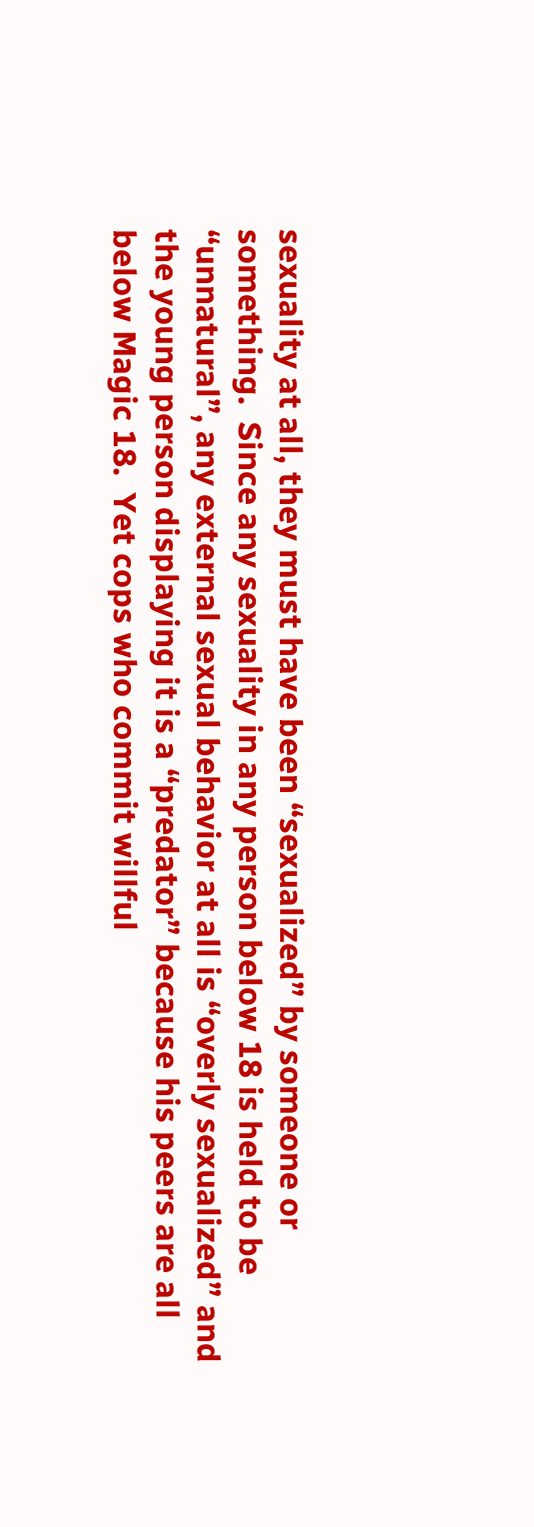sexuality at all, they must have been “sexualized” by someone or something.  Since any sexuality in any person below 18 is held to be “unnatural”, any external sexual behavior at all is “overly sexualized” and the young person displaying it is a “predator” because his peers are all below Magic 18.  Yet cops who commit willful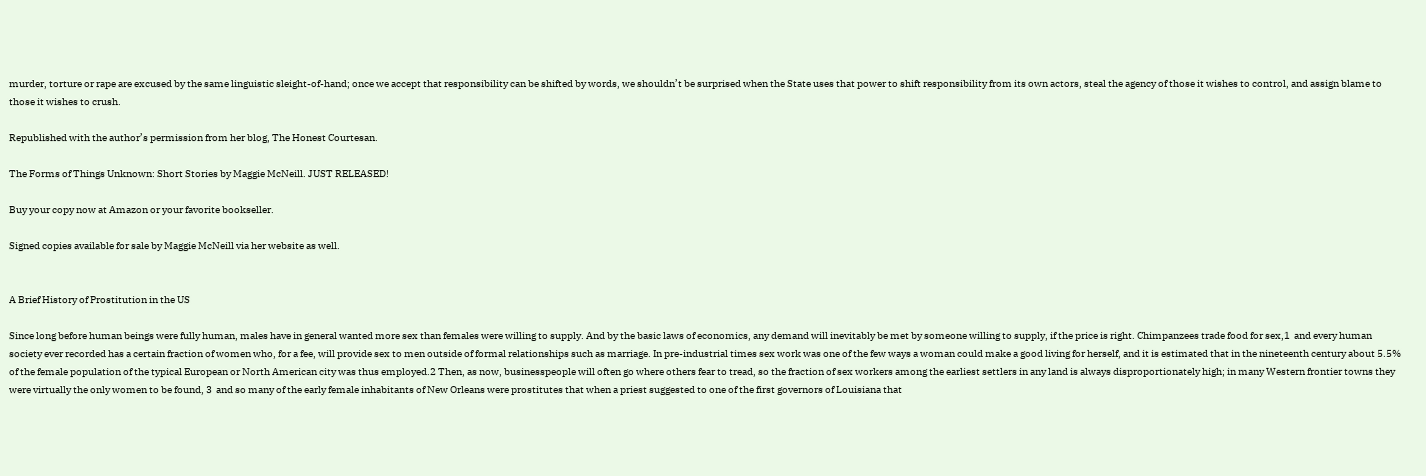murder, torture or rape are excused by the same linguistic sleight-of-hand; once we accept that responsibility can be shifted by words, we shouldn’t be surprised when the State uses that power to shift responsibility from its own actors, steal the agency of those it wishes to control, and assign blame to those it wishes to crush.

Republished with the author’s permission from her blog, The Honest Courtesan.

The Forms of Things Unknown: Short Stories by Maggie McNeill. JUST RELEASED!

Buy your copy now at Amazon or your favorite bookseller.

Signed copies available for sale by Maggie McNeill via her website as well.


A Brief History of Prostitution in the US

Since long before human beings were fully human, males have in general wanted more sex than females were willing to supply. And by the basic laws of economics, any demand will inevitably be met by someone willing to supply, if the price is right. Chimpanzees trade food for sex,1  and every human society ever recorded has a certain fraction of women who, for a fee, will provide sex to men outside of formal relationships such as marriage. In pre-industrial times sex work was one of the few ways a woman could make a good living for herself, and it is estimated that in the nineteenth century about 5.5% of the female population of the typical European or North American city was thus employed.2 Then, as now, businesspeople will often go where others fear to tread, so the fraction of sex workers among the earliest settlers in any land is always disproportionately high; in many Western frontier towns they were virtually the only women to be found, 3  and so many of the early female inhabitants of New Orleans were prostitutes that when a priest suggested to one of the first governors of Louisiana that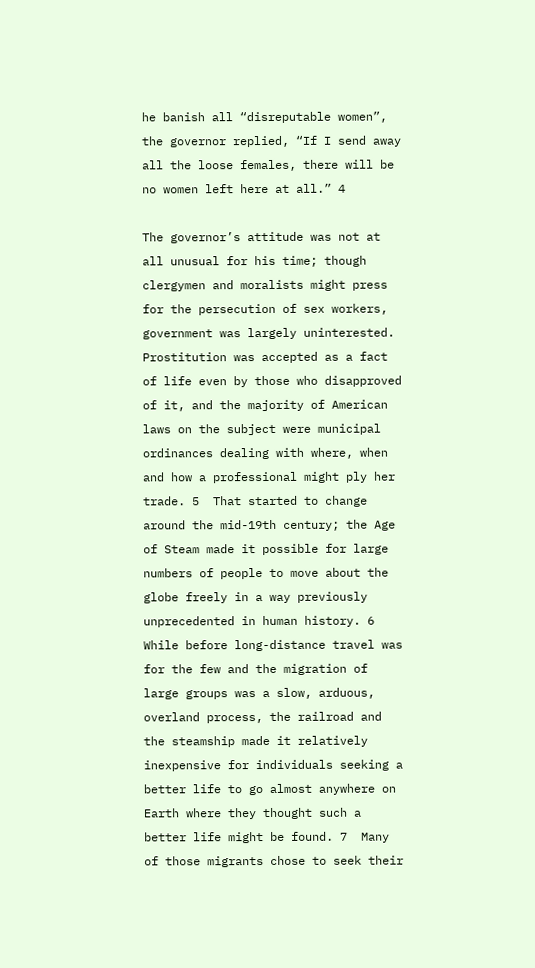he banish all “disreputable women”, the governor replied, “If I send away all the loose females, there will be no women left here at all.” 4

The governor’s attitude was not at all unusual for his time; though clergymen and moralists might press for the persecution of sex workers, government was largely uninterested. Prostitution was accepted as a fact of life even by those who disapproved of it, and the majority of American laws on the subject were municipal ordinances dealing with where, when and how a professional might ply her trade. 5  That started to change around the mid-19th century; the Age of Steam made it possible for large numbers of people to move about the globe freely in a way previously unprecedented in human history. 6  While before long-distance travel was for the few and the migration of large groups was a slow, arduous, overland process, the railroad and the steamship made it relatively inexpensive for individuals seeking a better life to go almost anywhere on Earth where they thought such a better life might be found. 7  Many of those migrants chose to seek their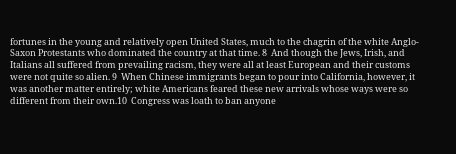fortunes in the young and relatively open United States, much to the chagrin of the white Anglo-Saxon Protestants who dominated the country at that time. 8  And though the Jews, Irish, and Italians all suffered from prevailing racism, they were all at least European and their customs were not quite so alien. 9  When Chinese immigrants began to pour into California, however, it was another matter entirely; white Americans feared these new arrivals whose ways were so different from their own.10  Congress was loath to ban anyone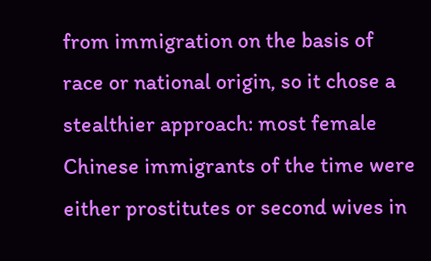from immigration on the basis of race or national origin, so it chose a stealthier approach: most female Chinese immigrants of the time were either prostitutes or second wives in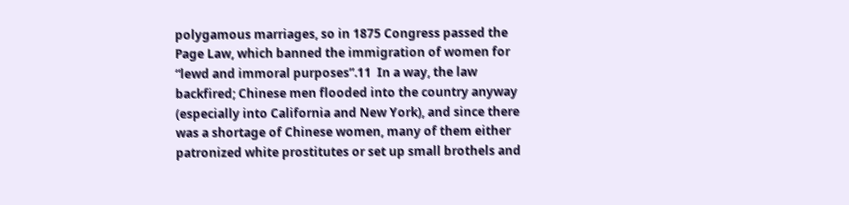polygamous marriages, so in 1875 Congress passed the Page Law, which banned the immigration of women for “lewd and immoral purposes”.11  In a way, the law backfired; Chinese men flooded into the country anyway (especially into California and New York), and since there was a shortage of Chinese women, many of them either patronized white prostitutes or set up small brothels and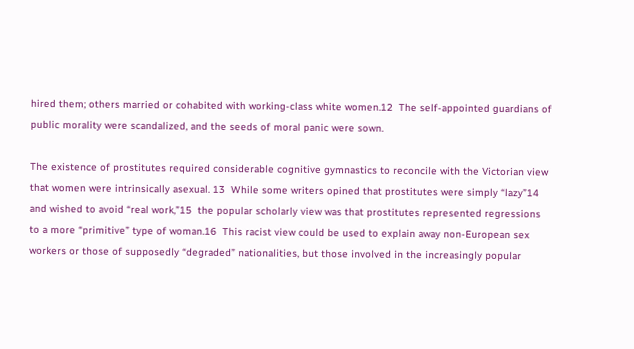hired them; others married or cohabited with working-class white women.12  The self-appointed guardians of public morality were scandalized, and the seeds of moral panic were sown.

The existence of prostitutes required considerable cognitive gymnastics to reconcile with the Victorian view that women were intrinsically asexual. 13  While some writers opined that prostitutes were simply “lazy”14  and wished to avoid “real work,”15  the popular scholarly view was that prostitutes represented regressions to a more “primitive” type of woman.16  This racist view could be used to explain away non-European sex workers or those of supposedly “degraded” nationalities, but those involved in the increasingly popular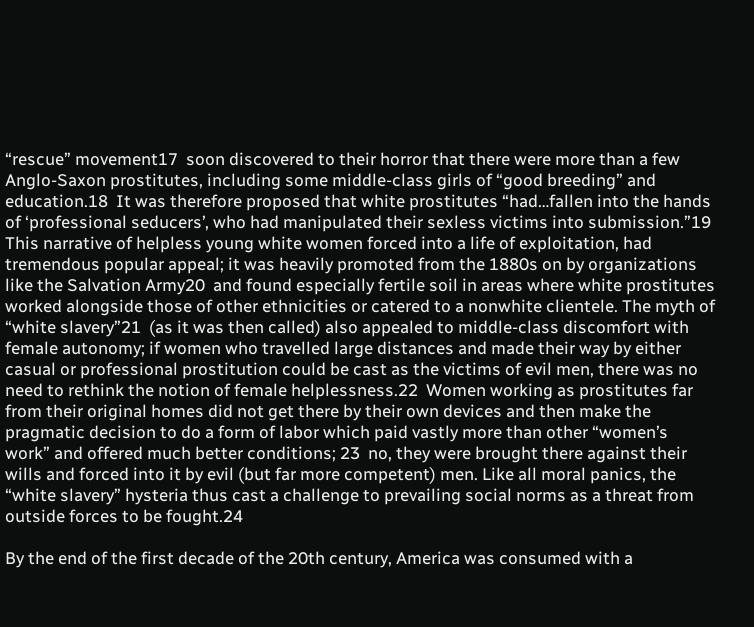“rescue” movement17  soon discovered to their horror that there were more than a few Anglo-Saxon prostitutes, including some middle-class girls of “good breeding” and education.18  It was therefore proposed that white prostitutes “had…fallen into the hands of ‘professional seducers’, who had manipulated their sexless victims into submission.”19  This narrative of helpless young white women forced into a life of exploitation, had tremendous popular appeal; it was heavily promoted from the 1880s on by organizations like the Salvation Army20  and found especially fertile soil in areas where white prostitutes worked alongside those of other ethnicities or catered to a nonwhite clientele. The myth of “white slavery”21  (as it was then called) also appealed to middle-class discomfort with female autonomy; if women who travelled large distances and made their way by either casual or professional prostitution could be cast as the victims of evil men, there was no need to rethink the notion of female helplessness.22  Women working as prostitutes far from their original homes did not get there by their own devices and then make the pragmatic decision to do a form of labor which paid vastly more than other “women’s work” and offered much better conditions; 23  no, they were brought there against their wills and forced into it by evil (but far more competent) men. Like all moral panics, the “white slavery” hysteria thus cast a challenge to prevailing social norms as a threat from outside forces to be fought.24

By the end of the first decade of the 20th century, America was consumed with a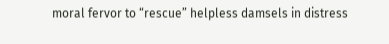moral fervor to “rescue” helpless damsels in distress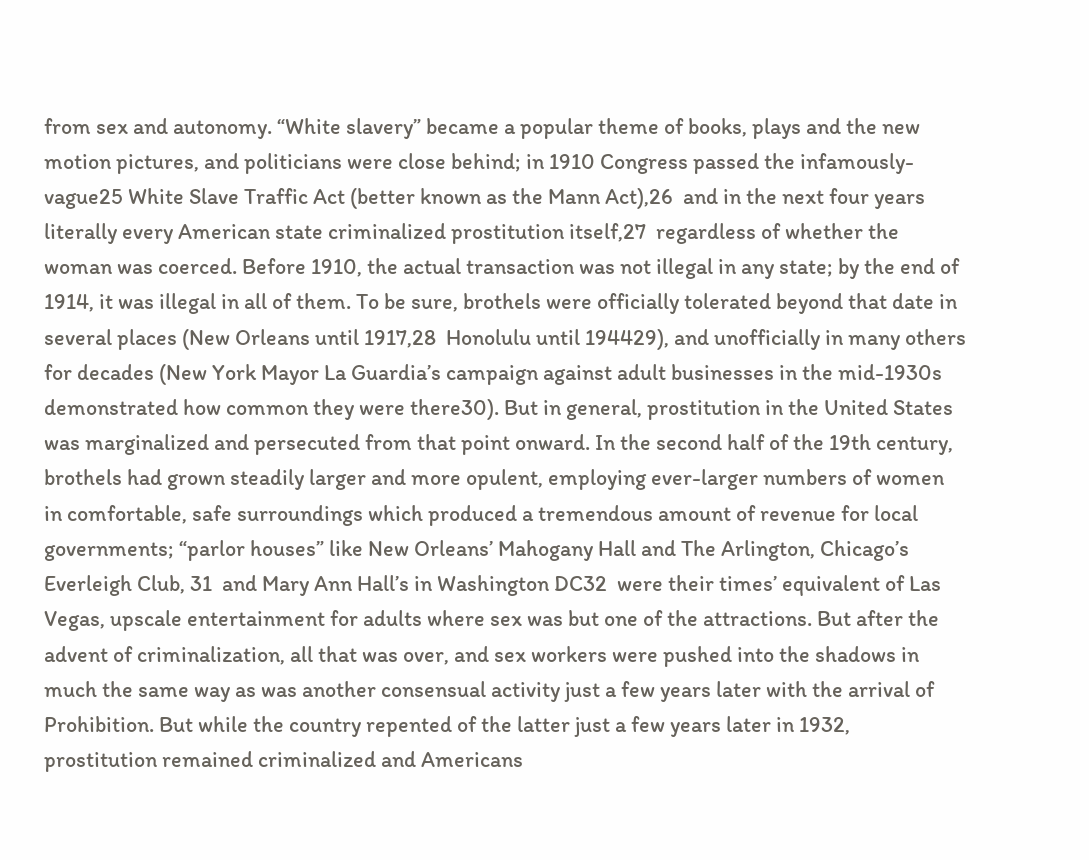from sex and autonomy. “White slavery” became a popular theme of books, plays and the new motion pictures, and politicians were close behind; in 1910 Congress passed the infamously-vague25 White Slave Traffic Act (better known as the Mann Act),26  and in the next four years literally every American state criminalized prostitution itself,27  regardless of whether the woman was coerced. Before 1910, the actual transaction was not illegal in any state; by the end of 1914, it was illegal in all of them. To be sure, brothels were officially tolerated beyond that date in several places (New Orleans until 1917,28  Honolulu until 194429), and unofficially in many others for decades (New York Mayor La Guardia’s campaign against adult businesses in the mid-1930s demonstrated how common they were there30). But in general, prostitution in the United States was marginalized and persecuted from that point onward. In the second half of the 19th century, brothels had grown steadily larger and more opulent, employing ever-larger numbers of women in comfortable, safe surroundings which produced a tremendous amount of revenue for local governments; “parlor houses” like New Orleans’ Mahogany Hall and The Arlington, Chicago’s Everleigh Club, 31  and Mary Ann Hall’s in Washington DC32  were their times’ equivalent of Las Vegas, upscale entertainment for adults where sex was but one of the attractions. But after the advent of criminalization, all that was over, and sex workers were pushed into the shadows in much the same way as was another consensual activity just a few years later with the arrival of Prohibition. But while the country repented of the latter just a few years later in 1932, prostitution remained criminalized and Americans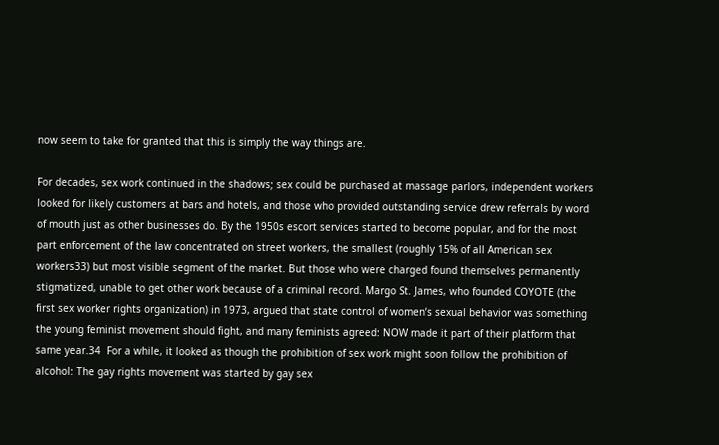now seem to take for granted that this is simply the way things are.

For decades, sex work continued in the shadows; sex could be purchased at massage parlors, independent workers looked for likely customers at bars and hotels, and those who provided outstanding service drew referrals by word of mouth just as other businesses do. By the 1950s escort services started to become popular, and for the most part enforcement of the law concentrated on street workers, the smallest (roughly 15% of all American sex workers33) but most visible segment of the market. But those who were charged found themselves permanently stigmatized, unable to get other work because of a criminal record. Margo St. James, who founded COYOTE (the first sex worker rights organization) in 1973, argued that state control of women’s sexual behavior was something the young feminist movement should fight, and many feminists agreed: NOW made it part of their platform that same year.34  For a while, it looked as though the prohibition of sex work might soon follow the prohibition of alcohol: The gay rights movement was started by gay sex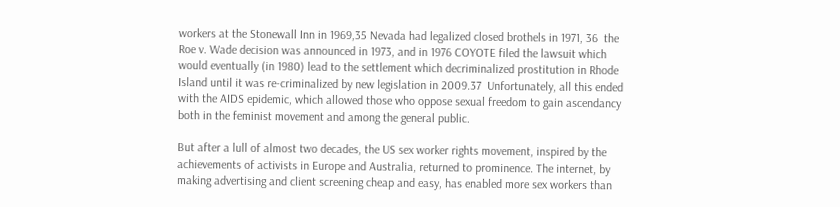workers at the Stonewall Inn in 1969,35 Nevada had legalized closed brothels in 1971, 36  the Roe v. Wade decision was announced in 1973, and in 1976 COYOTE filed the lawsuit which would eventually (in 1980) lead to the settlement which decriminalized prostitution in Rhode Island until it was re-criminalized by new legislation in 2009.37  Unfortunately, all this ended with the AIDS epidemic, which allowed those who oppose sexual freedom to gain ascendancy both in the feminist movement and among the general public.

But after a lull of almost two decades, the US sex worker rights movement, inspired by the achievements of activists in Europe and Australia, returned to prominence. The internet, by making advertising and client screening cheap and easy, has enabled more sex workers than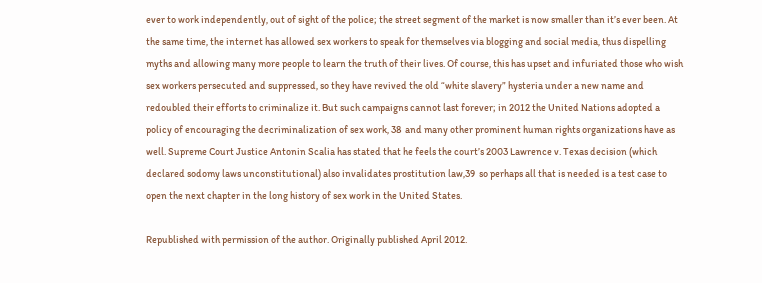ever to work independently, out of sight of the police; the street segment of the market is now smaller than it’s ever been. At the same time, the internet has allowed sex workers to speak for themselves via blogging and social media, thus dispelling myths and allowing many more people to learn the truth of their lives. Of course, this has upset and infuriated those who wish sex workers persecuted and suppressed, so they have revived the old “white slavery” hysteria under a new name and redoubled their efforts to criminalize it. But such campaigns cannot last forever; in 2012 the United Nations adopted a policy of encouraging the decriminalization of sex work, 38  and many other prominent human rights organizations have as well. Supreme Court Justice Antonin Scalia has stated that he feels the court’s 2003 Lawrence v. Texas decision (which declared sodomy laws unconstitutional) also invalidates prostitution law,39  so perhaps all that is needed is a test case to open the next chapter in the long history of sex work in the United States.

Republished with permission of the author. Originally published April 2012.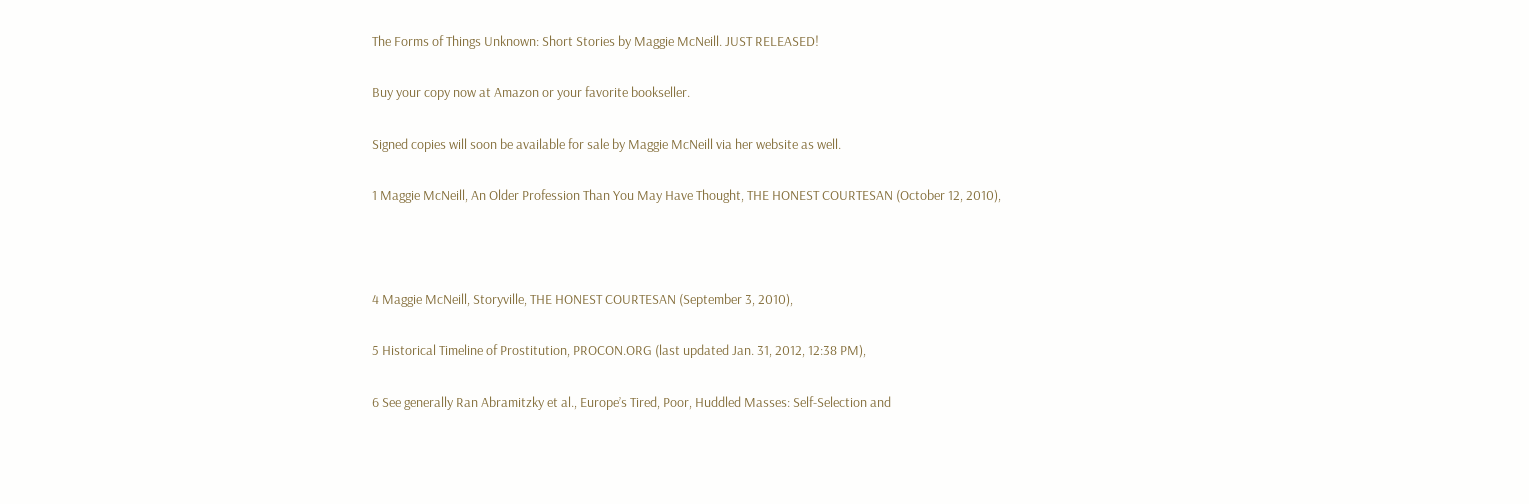The Forms of Things Unknown: Short Stories by Maggie McNeill. JUST RELEASED!

Buy your copy now at Amazon or your favorite bookseller.

Signed copies will soon be available for sale by Maggie McNeill via her website as well.

1 Maggie McNeill, An Older Profession Than You May Have Thought, THE HONEST COURTESAN (October 12, 2010),



4 Maggie McNeill, Storyville, THE HONEST COURTESAN (September 3, 2010),

5 Historical Timeline of Prostitution, PROCON.ORG (last updated Jan. 31, 2012, 12:38 PM),

6 See generally Ran Abramitzky et al., Europe’s Tired, Poor, Huddled Masses: Self-Selection and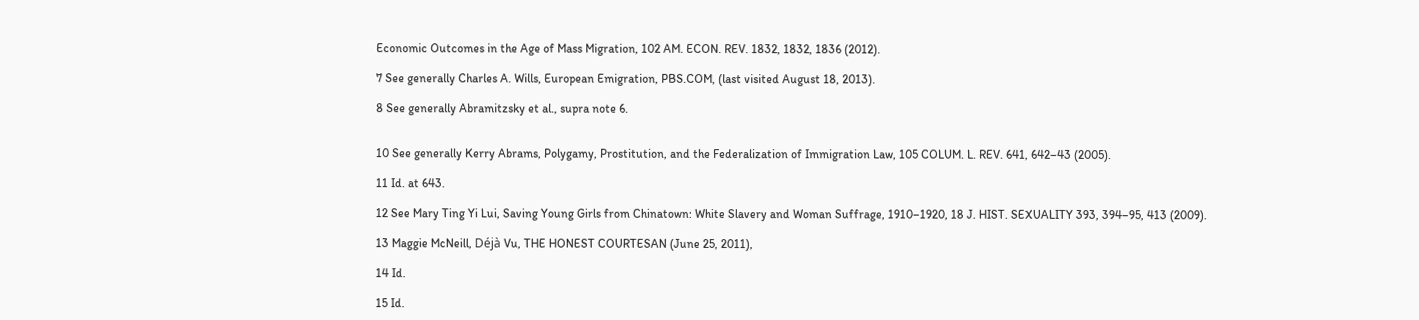Economic Outcomes in the Age of Mass Migration, 102 AM. ECON. REV. 1832, 1832, 1836 (2012).

7 See generally Charles A. Wills, European Emigration, PBS.COM, (last visited August 18, 2013).

8 See generally Abramitzsky et al., supra note 6.


10 See generally Kerry Abrams, Polygamy, Prostitution, and the Federalization of Immigration Law, 105 COLUM. L. REV. 641, 642–43 (2005).

11 Id. at 643.

12 See Mary Ting Yi Lui, Saving Young Girls from Chinatown: White Slavery and Woman Suffrage, 1910–1920, 18 J. HIST. SEXUALITY 393, 394–95, 413 (2009).

13 Maggie McNeill, Déjà Vu, THE HONEST COURTESAN (June 25, 2011),

14 Id.

15 Id.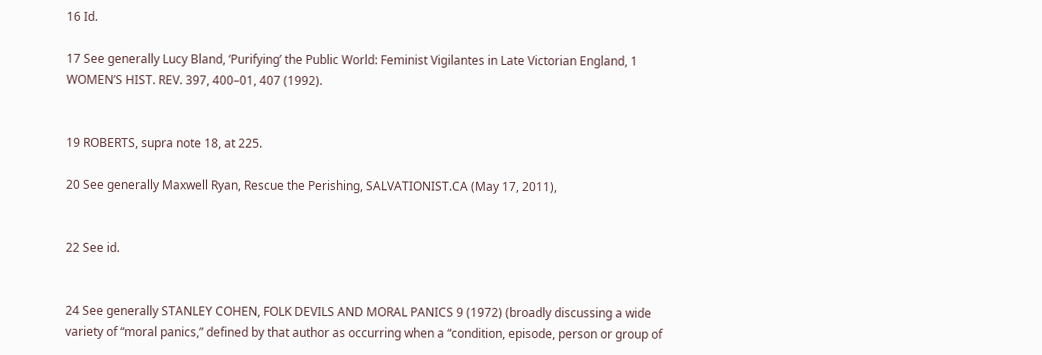16 Id.

17 See generally Lucy Bland, ‘Purifying’ the Public World: Feminist Vigilantes in Late Victorian England, 1 WOMEN’S HIST. REV. 397, 400–01, 407 (1992).


19 ROBERTS, supra note 18, at 225.

20 See generally Maxwell Ryan, Rescue the Perishing, SALVATIONIST.CA (May 17, 2011),


22 See id.


24 See generally STANLEY COHEN, FOLK DEVILS AND MORAL PANICS 9 (1972) (broadly discussing a wide variety of “moral panics,” defined by that author as occurring when a “condition, episode, person or group of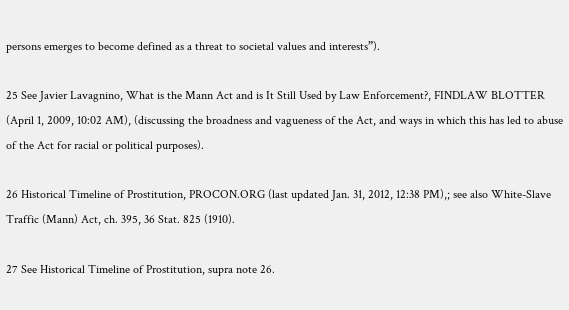persons emerges to become defined as a threat to societal values and interests”).

25 See Javier Lavagnino, What is the Mann Act and is It Still Used by Law Enforcement?, FINDLAW BLOTTER (April 1, 2009, 10:02 AM), (discussing the broadness and vagueness of the Act, and ways in which this has led to abuse of the Act for racial or political purposes).

26 Historical Timeline of Prostitution, PROCON.ORG (last updated Jan. 31, 2012, 12:38 PM),; see also White-Slave Traffic (Mann) Act, ch. 395, 36 Stat. 825 (1910).

27 See Historical Timeline of Prostitution, supra note 26.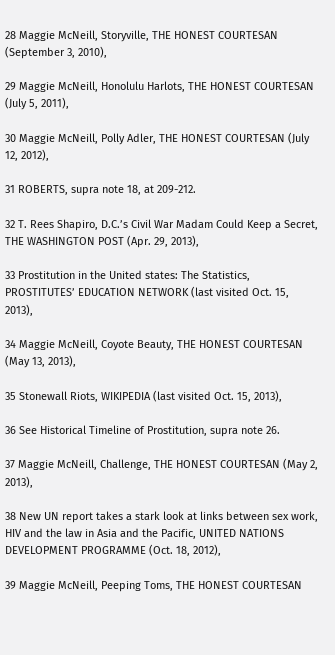28 Maggie McNeill, Storyville, THE HONEST COURTESAN (September 3, 2010),

29 Maggie McNeill, Honolulu Harlots, THE HONEST COURTESAN (July 5, 2011),

30 Maggie McNeill, Polly Adler, THE HONEST COURTESAN (July 12, 2012),

31 ROBERTS, supra note 18, at 209-212.

32 T. Rees Shapiro, D.C.’s Civil War Madam Could Keep a Secret, THE WASHINGTON POST (Apr. 29, 2013),

33 Prostitution in the United states: The Statistics, PROSTITUTES’ EDUCATION NETWORK (last visited Oct. 15, 2013),

34 Maggie McNeill, Coyote Beauty, THE HONEST COURTESAN (May 13, 2013),

35 Stonewall Riots, WIKIPEDIA (last visited Oct. 15, 2013),

36 See Historical Timeline of Prostitution, supra note 26.

37 Maggie McNeill, Challenge, THE HONEST COURTESAN (May 2, 2013),

38 New UN report takes a stark look at links between sex work, HIV and the law in Asia and the Pacific, UNITED NATIONS DEVELOPMENT PROGRAMME (Oct. 18, 2012),

39 Maggie McNeill, Peeping Toms, THE HONEST COURTESAN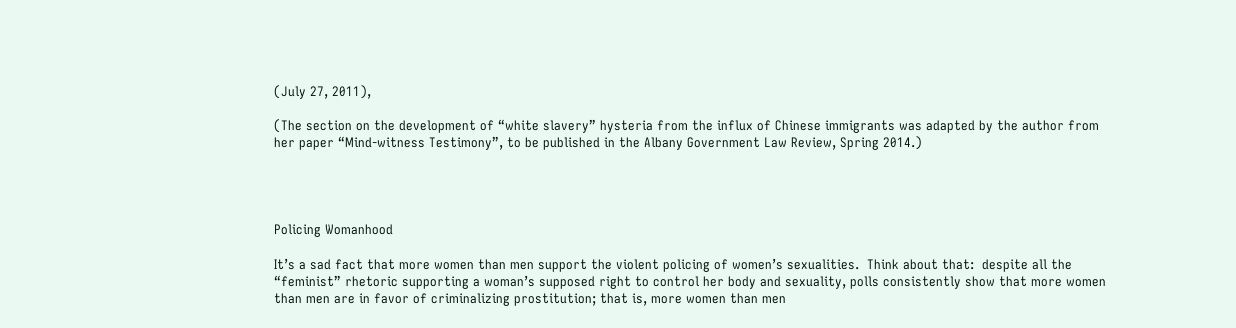(July 27, 2011),

(The section on the development of “white slavery” hysteria from the influx of Chinese immigrants was adapted by the author from her paper “Mind-witness Testimony”, to be published in the Albany Government Law Review, Spring 2014.)




Policing Womanhood

It’s a sad fact that more women than men support the violent policing of women’s sexualities.  Think about that:  despite all the “feminist” rhetoric supporting a woman’s supposed right to control her body and sexuality, polls consistently show that more women than men are in favor of criminalizing prostitution; that is, more women than men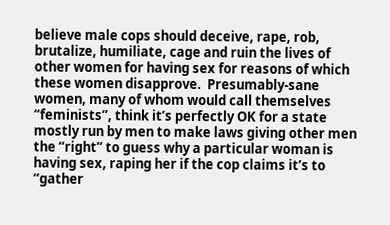believe male cops should deceive, rape, rob, brutalize, humiliate, cage and ruin the lives of other women for having sex for reasons of which these women disapprove.  Presumably-sane women, many of whom would call themselves “feminists”, think it’s perfectly OK for a state mostly run by men to make laws giving other men the “right” to guess why a particular woman is having sex, raping her if the cop claims it’s to “gather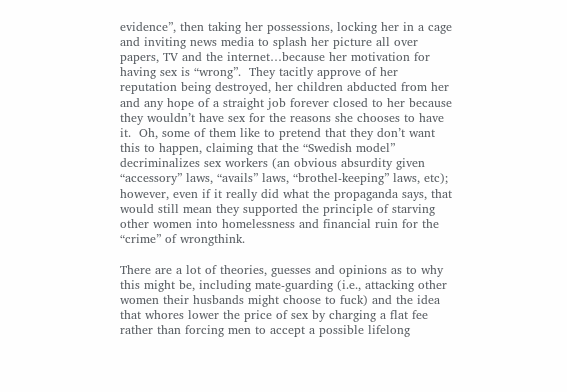evidence”, then taking her possessions, locking her in a cage and inviting news media to splash her picture all over papers, TV and the internet…because her motivation for having sex is “wrong”.  They tacitly approve of her reputation being destroyed, her children abducted from her and any hope of a straight job forever closed to her because they wouldn’t have sex for the reasons she chooses to have it.  Oh, some of them like to pretend that they don’t want this to happen, claiming that the “Swedish model” decriminalizes sex workers (an obvious absurdity given “accessory” laws, “avails” laws, “brothel-keeping” laws, etc); however, even if it really did what the propaganda says, that would still mean they supported the principle of starving other women into homelessness and financial ruin for the “crime” of wrongthink.

There are a lot of theories, guesses and opinions as to why this might be, including mate-guarding (i.e., attacking other women their husbands might choose to fuck) and the idea that whores lower the price of sex by charging a flat fee rather than forcing men to accept a possible lifelong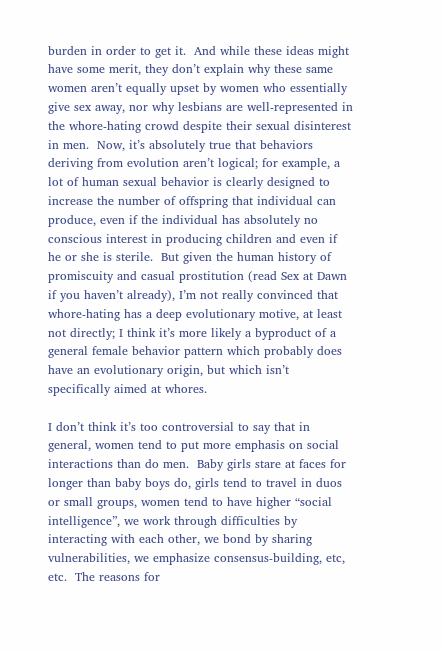burden in order to get it.  And while these ideas might have some merit, they don’t explain why these same women aren’t equally upset by women who essentially give sex away, nor why lesbians are well-represented in the whore-hating crowd despite their sexual disinterest in men.  Now, it’s absolutely true that behaviors deriving from evolution aren’t logical; for example, a lot of human sexual behavior is clearly designed to increase the number of offspring that individual can produce, even if the individual has absolutely no conscious interest in producing children and even if he or she is sterile.  But given the human history of promiscuity and casual prostitution (read Sex at Dawn if you haven’t already), I’m not really convinced that whore-hating has a deep evolutionary motive, at least not directly; I think it’s more likely a byproduct of a general female behavior pattern which probably does have an evolutionary origin, but which isn’t specifically aimed at whores.

I don’t think it’s too controversial to say that in general, women tend to put more emphasis on social interactions than do men.  Baby girls stare at faces for longer than baby boys do, girls tend to travel in duos or small groups, women tend to have higher “social intelligence”, we work through difficulties by interacting with each other, we bond by sharing vulnerabilities, we emphasize consensus-building, etc, etc.  The reasons for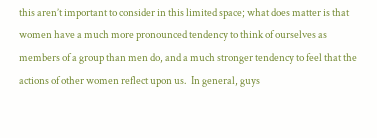this aren’t important to consider in this limited space; what does matter is that women have a much more pronounced tendency to think of ourselves as members of a group than men do, and a much stronger tendency to feel that the actions of other women reflect upon us.  In general, guys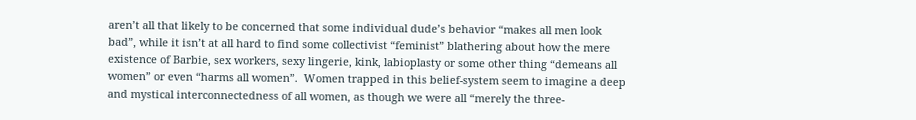aren’t all that likely to be concerned that some individual dude’s behavior “makes all men look bad”, while it isn’t at all hard to find some collectivist “feminist” blathering about how the mere existence of Barbie, sex workers, sexy lingerie, kink, labioplasty or some other thing “demeans all women” or even “harms all women”.  Women trapped in this belief-system seem to imagine a deep and mystical interconnectedness of all women, as though we were all “merely the three-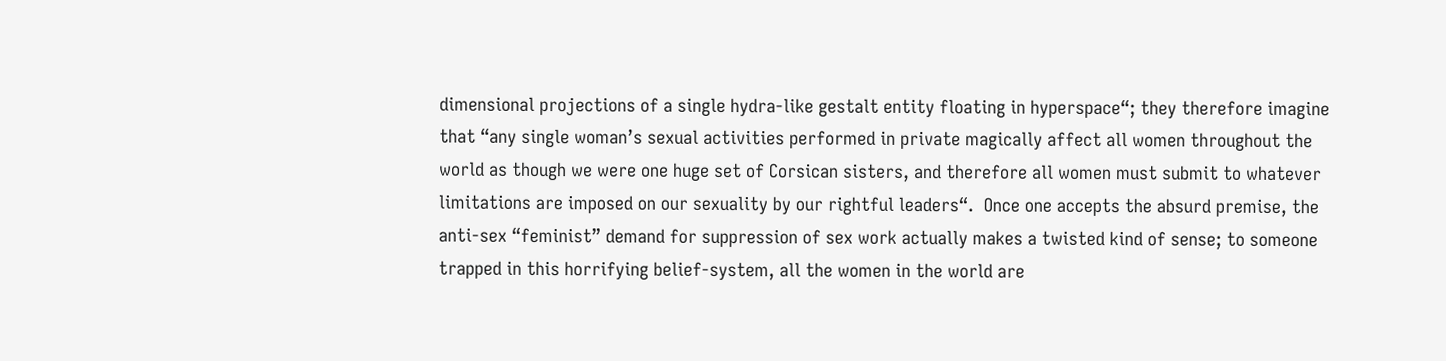dimensional projections of a single hydra-like gestalt entity floating in hyperspace“; they therefore imagine that “any single woman’s sexual activities performed in private magically affect all women throughout the world as though we were one huge set of Corsican sisters, and therefore all women must submit to whatever limitations are imposed on our sexuality by our rightful leaders“.  Once one accepts the absurd premise, the anti-sex “feminist” demand for suppression of sex work actually makes a twisted kind of sense; to someone trapped in this horrifying belief-system, all the women in the world are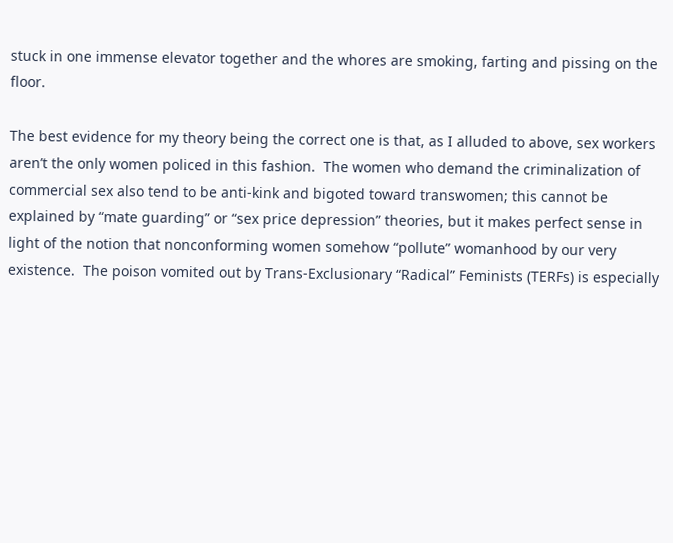stuck in one immense elevator together and the whores are smoking, farting and pissing on the floor.

The best evidence for my theory being the correct one is that, as I alluded to above, sex workers aren’t the only women policed in this fashion.  The women who demand the criminalization of commercial sex also tend to be anti-kink and bigoted toward transwomen; this cannot be explained by “mate guarding” or “sex price depression” theories, but it makes perfect sense in light of the notion that nonconforming women somehow “pollute” womanhood by our very existence.  The poison vomited out by Trans-Exclusionary “Radical” Feminists (TERFs) is especially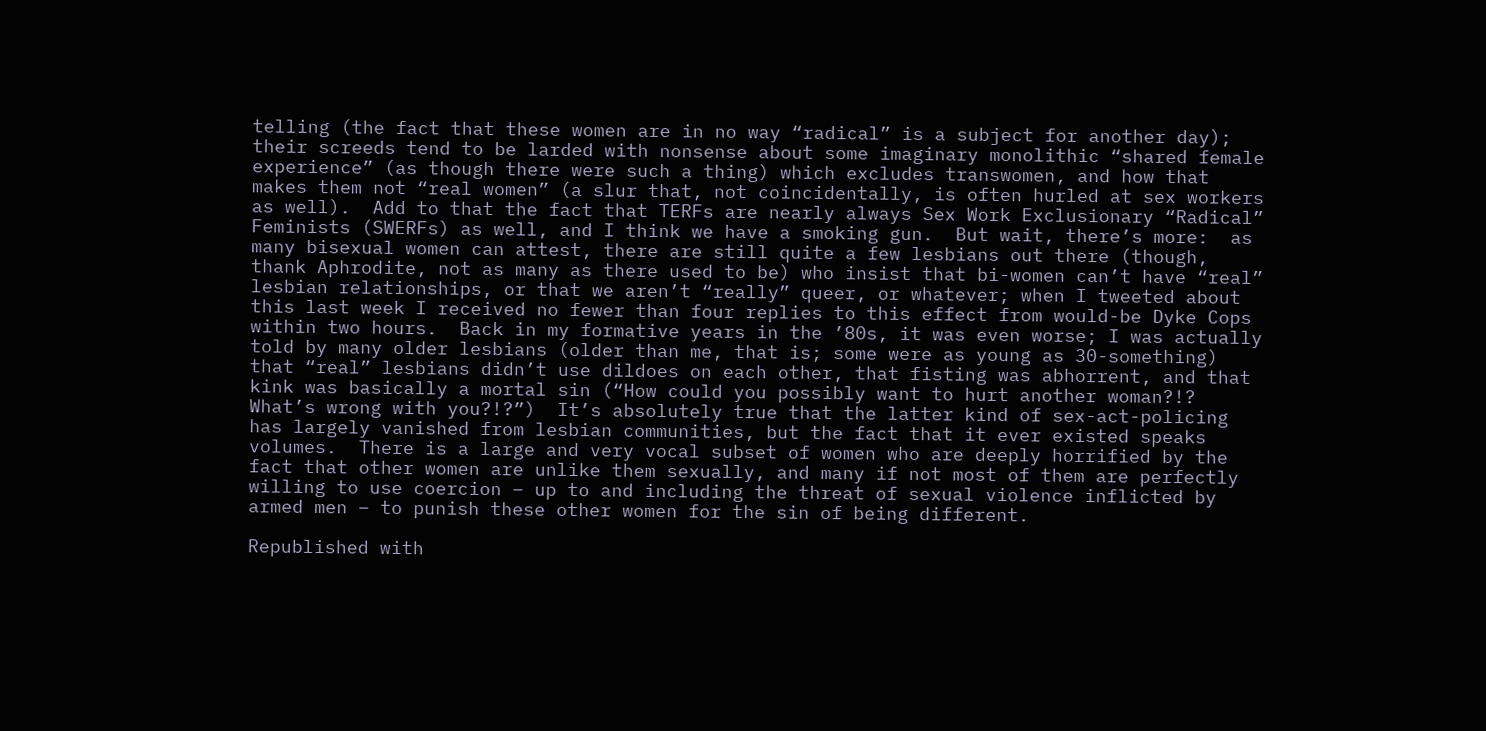telling (the fact that these women are in no way “radical” is a subject for another day); their screeds tend to be larded with nonsense about some imaginary monolithic “shared female experience” (as though there were such a thing) which excludes transwomen, and how that makes them not “real women” (a slur that, not coincidentally, is often hurled at sex workers as well).  Add to that the fact that TERFs are nearly always Sex Work Exclusionary “Radical” Feminists (SWERFs) as well, and I think we have a smoking gun.  But wait, there’s more:  as many bisexual women can attest, there are still quite a few lesbians out there (though, thank Aphrodite, not as many as there used to be) who insist that bi-women can’t have “real” lesbian relationships, or that we aren’t “really” queer, or whatever; when I tweeted about this last week I received no fewer than four replies to this effect from would-be Dyke Cops within two hours.  Back in my formative years in the ’80s, it was even worse; I was actually told by many older lesbians (older than me, that is; some were as young as 30-something) that “real” lesbians didn’t use dildoes on each other, that fisting was abhorrent, and that kink was basically a mortal sin (“How could you possibly want to hurt another woman?!?  What’s wrong with you?!?”)  It’s absolutely true that the latter kind of sex-act-policing has largely vanished from lesbian communities, but the fact that it ever existed speaks volumes.  There is a large and very vocal subset of women who are deeply horrified by the fact that other women are unlike them sexually, and many if not most of them are perfectly willing to use coercion – up to and including the threat of sexual violence inflicted by armed men – to punish these other women for the sin of being different.

Republished with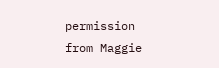permission from Maggie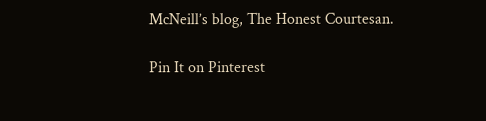McNeill’s blog, The Honest Courtesan.

Pin It on Pinterest